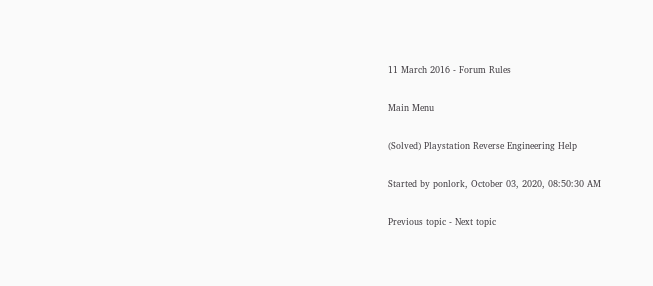11 March 2016 - Forum Rules

Main Menu

(Solved) Playstation Reverse Engineering Help

Started by ponlork, October 03, 2020, 08:50:30 AM

Previous topic - Next topic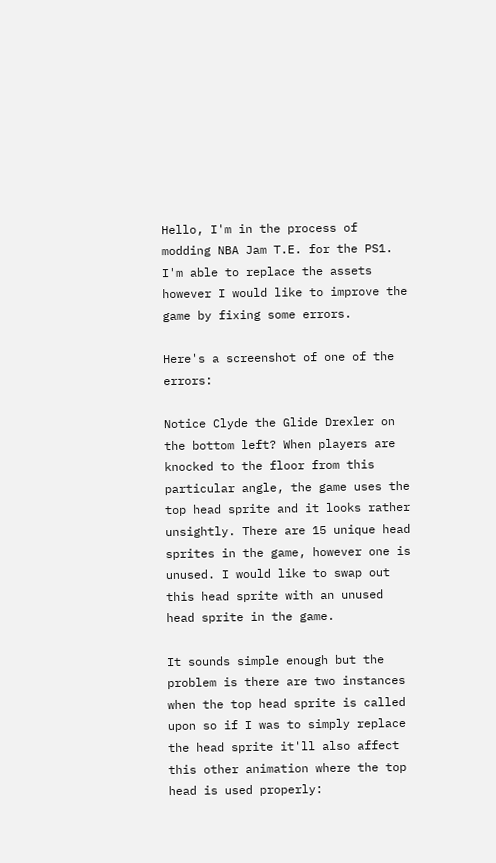Hello, I'm in the process of modding NBA Jam T.E. for the PS1. I'm able to replace the assets however I would like to improve the game by fixing some errors.

Here's a screenshot of one of the errors:

Notice Clyde the Glide Drexler on the bottom left? When players are knocked to the floor from this particular angle, the game uses the top head sprite and it looks rather unsightly. There are 15 unique head sprites in the game, however one is unused. I would like to swap out this head sprite with an unused head sprite in the game.

It sounds simple enough but the problem is there are two instances when the top head sprite is called upon so if I was to simply replace the head sprite it'll also affect this other animation where the top head is used properly: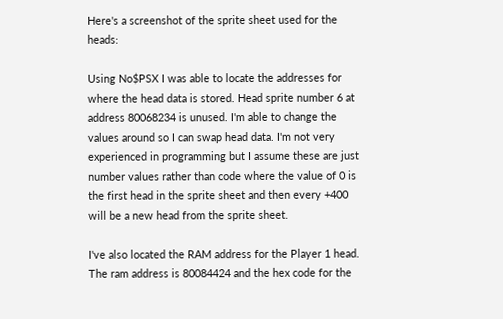Here's a screenshot of the sprite sheet used for the heads:

Using No$PSX I was able to locate the addresses for where the head data is stored. Head sprite number 6 at address 80068234 is unused. I'm able to change the values around so I can swap head data. I'm not very experienced in programming but I assume these are just number values rather than code where the value of 0 is the first head in the sprite sheet and then every +400 will be a new head from the sprite sheet.

I've also located the RAM address for the Player 1 head. The ram address is 80084424 and the hex code for the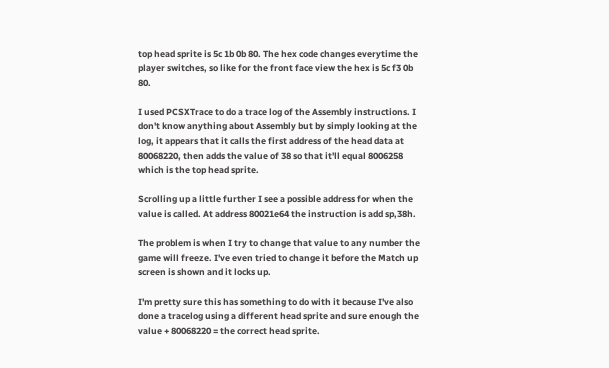top head sprite is 5c 1b 0b 80. The hex code changes everytime the player switches, so like for the front face view the hex is 5c f3 0b 80.

I used PCSXTrace to do a trace log of the Assembly instructions. I don't know anything about Assembly but by simply looking at the log, it appears that it calls the first address of the head data at 80068220, then adds the value of 38 so that it'll equal 8006258 which is the top head sprite.

Scrolling up a little further I see a possible address for when the value is called. At address 80021e64 the instruction is add sp,38h.

The problem is when I try to change that value to any number the game will freeze. I've even tried to change it before the Match up screen is shown and it locks up.

I'm pretty sure this has something to do with it because I've also done a tracelog using a different head sprite and sure enough the value + 80068220 = the correct head sprite.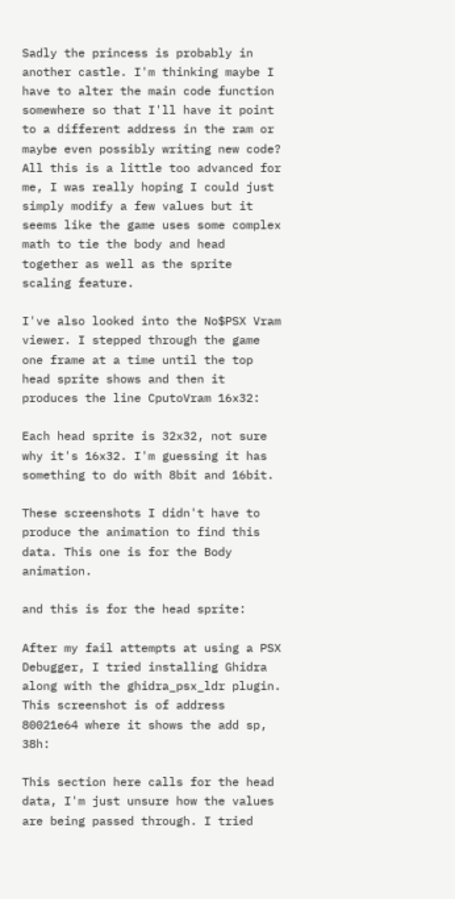Sadly the princess is probably in another castle. I'm thinking maybe I have to alter the main code function somewhere so that I'll have it point to a different address in the ram or maybe even possibly writing new code? All this is a little too advanced for me, I was really hoping I could just simply modify a few values but it seems like the game uses some complex math to tie the body and head together as well as the sprite scaling feature.

I've also looked into the No$PSX Vram viewer. I stepped through the game one frame at a time until the top head sprite shows and then it produces the line CputoVram 16x32:

Each head sprite is 32x32, not sure why it's 16x32. I'm guessing it has something to do with 8bit and 16bit.

These screenshots I didn't have to produce the animation to find this data. This one is for the Body animation.

and this is for the head sprite:

After my fail attempts at using a PSX Debugger, I tried installing Ghidra along with the ghidra_psx_ldr plugin. This screenshot is of address 80021e64 where it shows the add sp, 38h:

This section here calls for the head data, I'm just unsure how the values are being passed through. I tried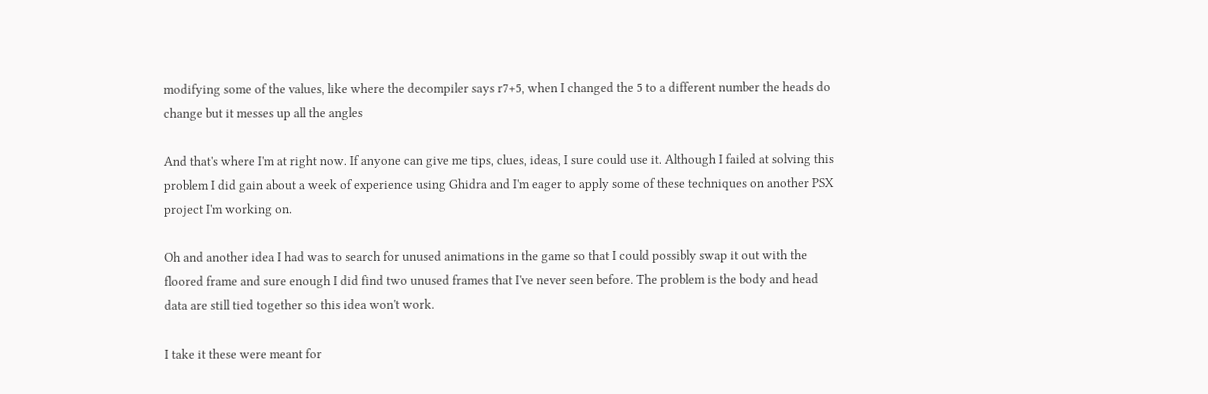modifying some of the values, like where the decompiler says r7+5, when I changed the 5 to a different number the heads do change but it messes up all the angles

And that's where I'm at right now. If anyone can give me tips, clues, ideas, I sure could use it. Although I failed at solving this problem I did gain about a week of experience using Ghidra and I'm eager to apply some of these techniques on another PSX project I'm working on.

Oh and another idea I had was to search for unused animations in the game so that I could possibly swap it out with the floored frame and sure enough I did find two unused frames that I've never seen before. The problem is the body and head data are still tied together so this idea won't work.

I take it these were meant for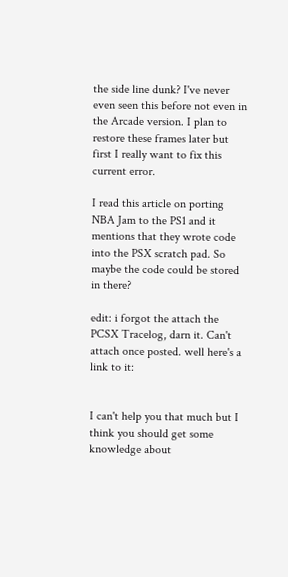the side line dunk? I've never even seen this before not even in the Arcade version. I plan to restore these frames later but first I really want to fix this current error.

I read this article on porting NBA Jam to the PS1 and it mentions that they wrote code into the PSX scratch pad. So maybe the code could be stored in there?

edit: i forgot the attach the PCSX Tracelog, darn it. Can't attach once posted. well here's a link to it:


I can't help you that much but I think you should get some knowledge about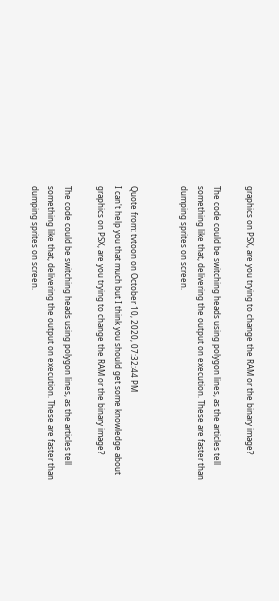graphics on PSX, are you trying to change the RAM or the binary image?

The code could be switching heads using polygon lines, as the articles tell something like that, delivering the output on execution. These are faster than dumping sprites on screen.


Quote from: tvtoon on October 10, 2020, 07:32:44 PM
I can't help you that much but I think you should get some knowledge about graphics on PSX, are you trying to change the RAM or the binary image?

The code could be switching heads using polygon lines, as the articles tell something like that, delivering the output on execution. These are faster than dumping sprites on screen.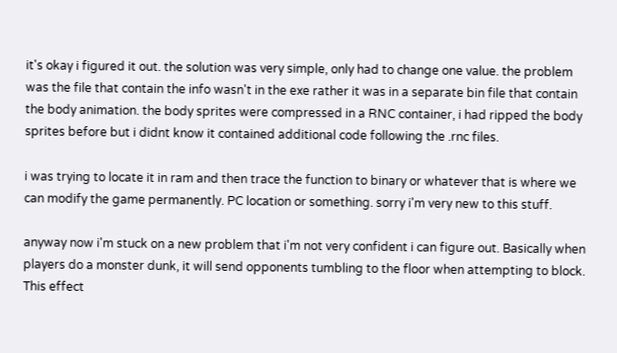it's okay i figured it out. the solution was very simple, only had to change one value. the problem was the file that contain the info wasn't in the exe rather it was in a separate bin file that contain the body animation. the body sprites were compressed in a RNC container, i had ripped the body sprites before but i didnt know it contained additional code following the .rnc files.

i was trying to locate it in ram and then trace the function to binary or whatever that is where we can modify the game permanently. PC location or something. sorry i'm very new to this stuff.

anyway now i'm stuck on a new problem that i'm not very confident i can figure out. Basically when players do a monster dunk, it will send opponents tumbling to the floor when attempting to block. This effect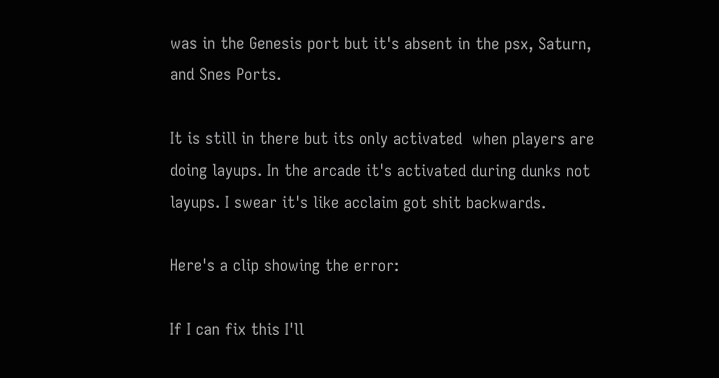was in the Genesis port but it's absent in the psx, Saturn, and Snes Ports.

It is still in there but its only activated  when players are doing layups. In the arcade it's activated during dunks not layups. I swear it's like acclaim got shit backwards.

Here's a clip showing the error:

If I can fix this I'll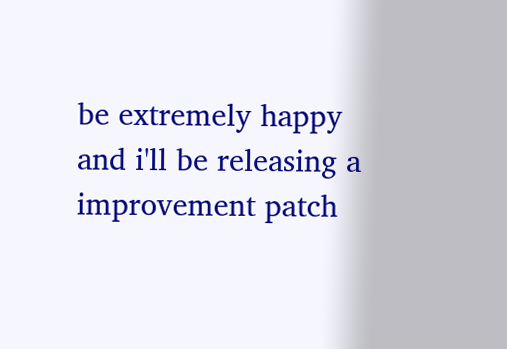be extremely happy and i'll be releasing a improvement patch